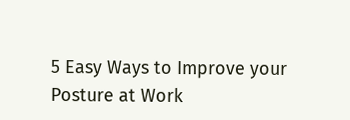5 Easy Ways to Improve your Posture at Work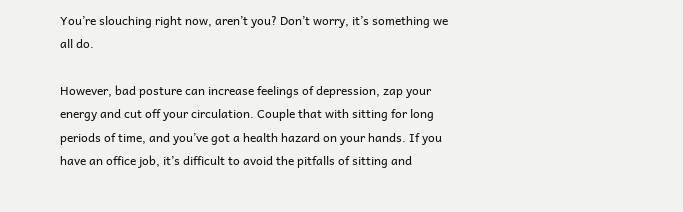You’re slouching right now, aren’t you? Don’t worry, it’s something we all do.

However, bad posture can increase feelings of depression, zap your energy and cut off your circulation. Couple that with sitting for long periods of time, and you’ve got a health hazard on your hands. If you have an office job, it’s difficult to avoid the pitfalls of sitting and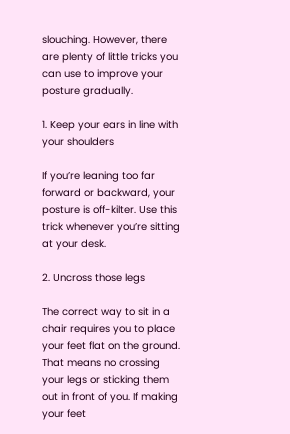slouching. However, there are plenty of little tricks you can use to improve your posture gradually.

1. Keep your ears in line with your shoulders

If you’re leaning too far forward or backward, your posture is off-kilter. Use this trick whenever you’re sitting at your desk.

2. Uncross those legs

The correct way to sit in a chair requires you to place your feet flat on the ground. That means no crossing your legs or sticking them out in front of you. If making your feet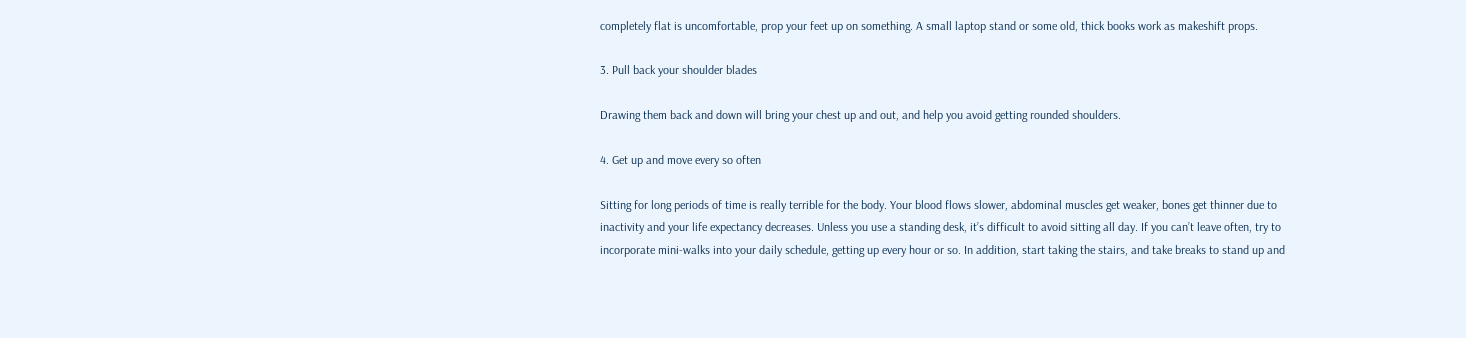completely flat is uncomfortable, prop your feet up on something. A small laptop stand or some old, thick books work as makeshift props.

3. Pull back your shoulder blades

Drawing them back and down will bring your chest up and out, and help you avoid getting rounded shoulders.

4. Get up and move every so often

Sitting for long periods of time is really terrible for the body. Your blood flows slower, abdominal muscles get weaker, bones get thinner due to inactivity and your life expectancy decreases. Unless you use a standing desk, it’s difficult to avoid sitting all day. If you can’t leave often, try to incorporate mini-walks into your daily schedule, getting up every hour or so. In addition, start taking the stairs, and take breaks to stand up and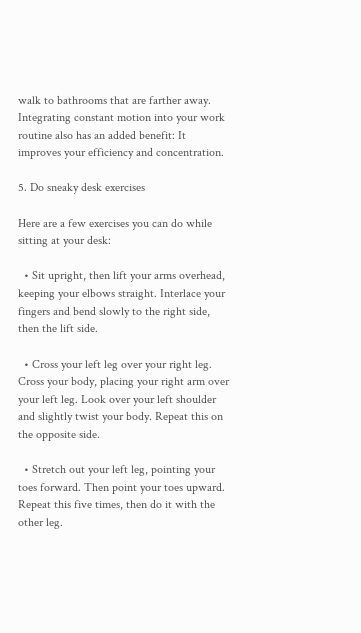walk to bathrooms that are farther away. Integrating constant motion into your work routine also has an added benefit: It improves your efficiency and concentration.

5. Do sneaky desk exercises

Here are a few exercises you can do while sitting at your desk:

  • Sit upright, then lift your arms overhead, keeping your elbows straight. Interlace your fingers and bend slowly to the right side, then the lift side.

  • Cross your left leg over your right leg. Cross your body, placing your right arm over your left leg. Look over your left shoulder and slightly twist your body. Repeat this on the opposite side.

  • Stretch out your left leg, pointing your toes forward. Then point your toes upward. Repeat this five times, then do it with the other leg.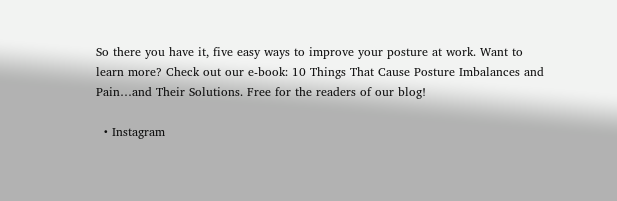So there you have it, five easy ways to improve your posture at work. Want to learn more? Check out our e-book: 10 Things That Cause Posture Imbalances and Pain…and Their Solutions. Free for the readers of our blog!

  • Instagram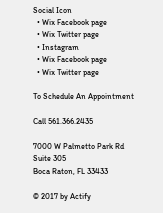Social Icon
  • Wix Facebook page
  • Wix Twitter page
  • Instagram
  • Wix Facebook page
  • Wix Twitter page

To Schedule An Appointment

Call 561.366.2435

7000 W Palmetto Park Rd
Suite 305
Boca Raton, FL 33433

© 2017 by Actify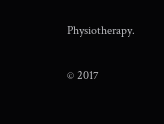Physiotherapy.

© 2017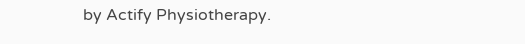by Actify Physiotherapy.